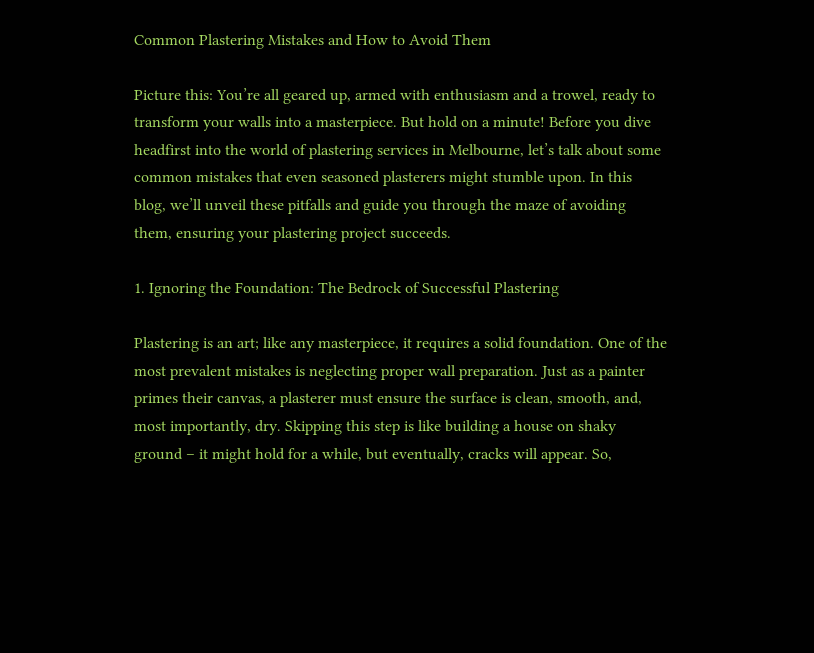Common Plastering Mistakes and How to Avoid Them

Picture this: You’re all geared up, armed with enthusiasm and a trowel, ready to transform your walls into a masterpiece. But hold on a minute! Before you dive headfirst into the world of plastering services in Melbourne, let’s talk about some common mistakes that even seasoned plasterers might stumble upon. In this blog, we’ll unveil these pitfalls and guide you through the maze of avoiding them, ensuring your plastering project succeeds.

1. Ignoring the Foundation: The Bedrock of Successful Plastering

Plastering is an art; like any masterpiece, it requires a solid foundation. One of the most prevalent mistakes is neglecting proper wall preparation. Just as a painter primes their canvas, a plasterer must ensure the surface is clean, smooth, and, most importantly, dry. Skipping this step is like building a house on shaky ground – it might hold for a while, but eventually, cracks will appear. So,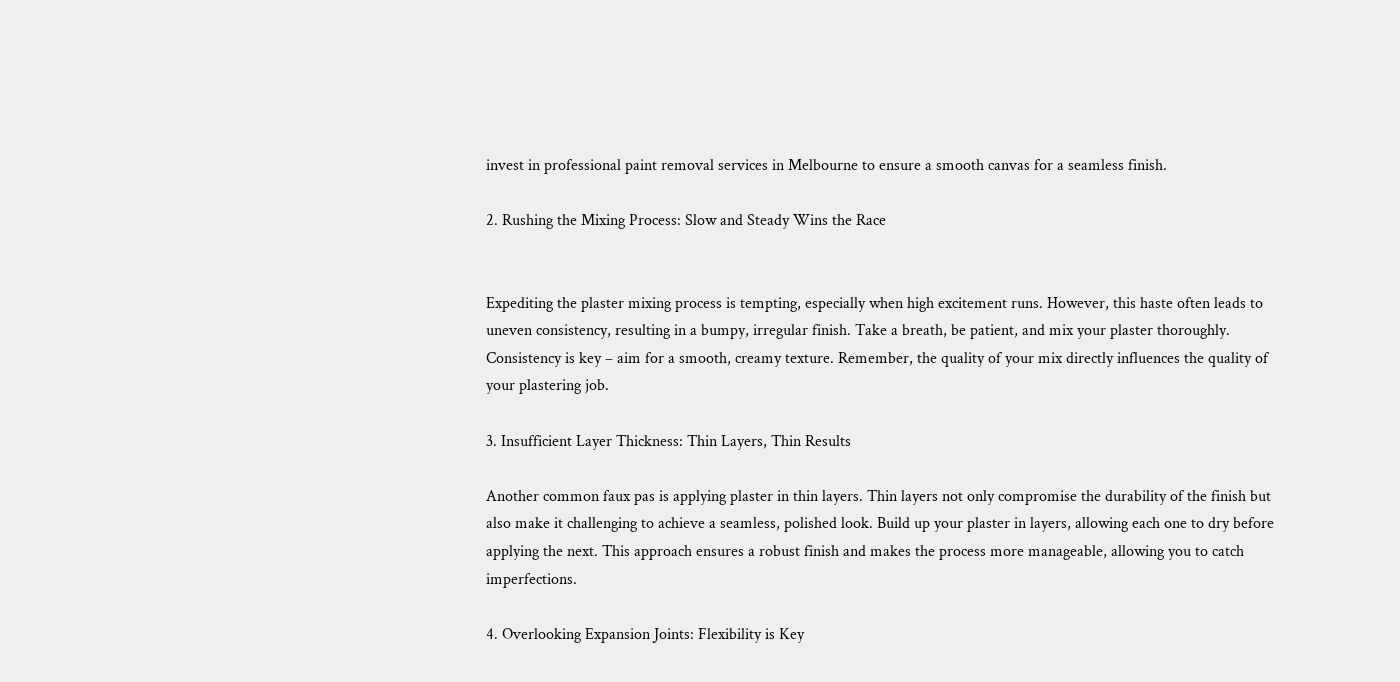invest in professional paint removal services in Melbourne to ensure a smooth canvas for a seamless finish.

2. Rushing the Mixing Process: Slow and Steady Wins the Race


Expediting the plaster mixing process is tempting, especially when high excitement runs. However, this haste often leads to uneven consistency, resulting in a bumpy, irregular finish. Take a breath, be patient, and mix your plaster thoroughly. Consistency is key – aim for a smooth, creamy texture. Remember, the quality of your mix directly influences the quality of your plastering job.

3. Insufficient Layer Thickness: Thin Layers, Thin Results

Another common faux pas is applying plaster in thin layers. Thin layers not only compromise the durability of the finish but also make it challenging to achieve a seamless, polished look. Build up your plaster in layers, allowing each one to dry before applying the next. This approach ensures a robust finish and makes the process more manageable, allowing you to catch imperfections.

4. Overlooking Expansion Joints: Flexibility is Key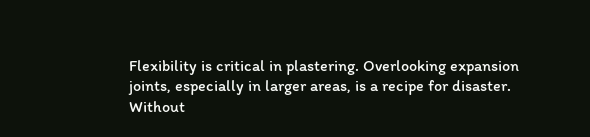Flexibility is critical in plastering. Overlooking expansion joints, especially in larger areas, is a recipe for disaster. Without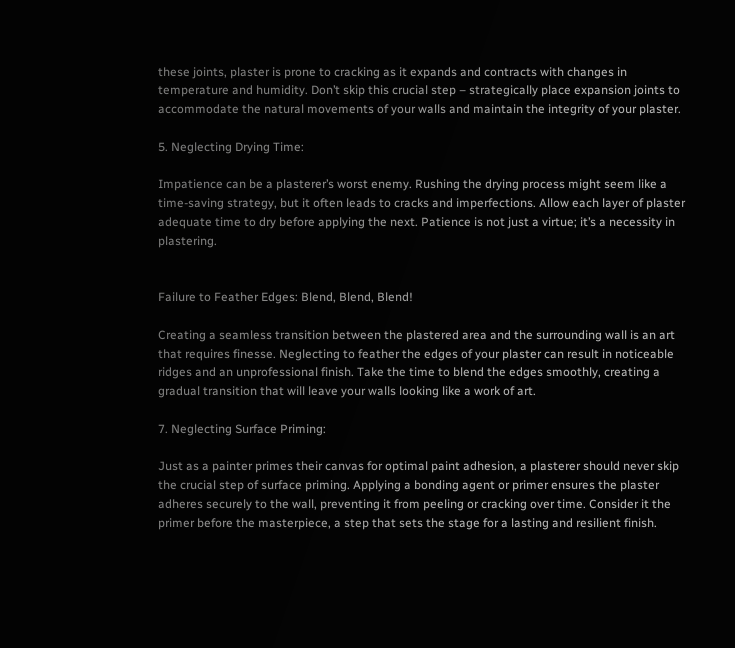these joints, plaster is prone to cracking as it expands and contracts with changes in temperature and humidity. Don’t skip this crucial step – strategically place expansion joints to accommodate the natural movements of your walls and maintain the integrity of your plaster.

5. Neglecting Drying Time:

Impatience can be a plasterer’s worst enemy. Rushing the drying process might seem like a time-saving strategy, but it often leads to cracks and imperfections. Allow each layer of plaster adequate time to dry before applying the next. Patience is not just a virtue; it’s a necessity in plastering.


Failure to Feather Edges: Blend, Blend, Blend!

Creating a seamless transition between the plastered area and the surrounding wall is an art that requires finesse. Neglecting to feather the edges of your plaster can result in noticeable ridges and an unprofessional finish. Take the time to blend the edges smoothly, creating a gradual transition that will leave your walls looking like a work of art.

7. Neglecting Surface Priming:

Just as a painter primes their canvas for optimal paint adhesion, a plasterer should never skip the crucial step of surface priming. Applying a bonding agent or primer ensures the plaster adheres securely to the wall, preventing it from peeling or cracking over time. Consider it the primer before the masterpiece, a step that sets the stage for a lasting and resilient finish.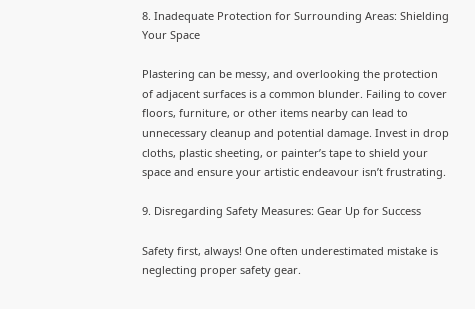8. Inadequate Protection for Surrounding Areas: Shielding Your Space

Plastering can be messy, and overlooking the protection of adjacent surfaces is a common blunder. Failing to cover floors, furniture, or other items nearby can lead to unnecessary cleanup and potential damage. Invest in drop cloths, plastic sheeting, or painter’s tape to shield your space and ensure your artistic endeavour isn’t frustrating.

9. Disregarding Safety Measures: Gear Up for Success

Safety first, always! One often underestimated mistake is neglecting proper safety gear.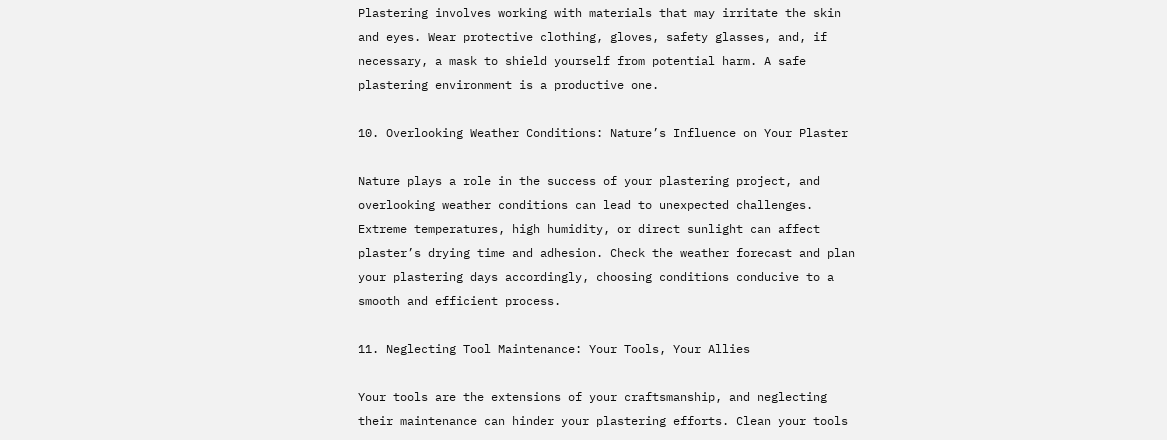Plastering involves working with materials that may irritate the skin and eyes. Wear protective clothing, gloves, safety glasses, and, if necessary, a mask to shield yourself from potential harm. A safe plastering environment is a productive one.

10. Overlooking Weather Conditions: Nature’s Influence on Your Plaster

Nature plays a role in the success of your plastering project, and overlooking weather conditions can lead to unexpected challenges. Extreme temperatures, high humidity, or direct sunlight can affect plaster’s drying time and adhesion. Check the weather forecast and plan your plastering days accordingly, choosing conditions conducive to a smooth and efficient process.

11. Neglecting Tool Maintenance: Your Tools, Your Allies

Your tools are the extensions of your craftsmanship, and neglecting their maintenance can hinder your plastering efforts. Clean your tools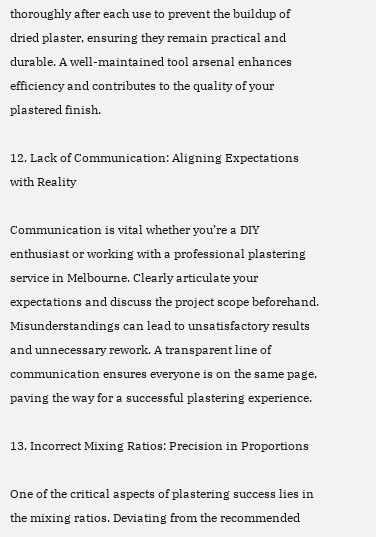thoroughly after each use to prevent the buildup of dried plaster, ensuring they remain practical and durable. A well-maintained tool arsenal enhances efficiency and contributes to the quality of your plastered finish.

12. Lack of Communication: Aligning Expectations with Reality

Communication is vital whether you’re a DIY enthusiast or working with a professional plastering service in Melbourne. Clearly articulate your expectations and discuss the project scope beforehand. Misunderstandings can lead to unsatisfactory results and unnecessary rework. A transparent line of communication ensures everyone is on the same page, paving the way for a successful plastering experience.

13. Incorrect Mixing Ratios: Precision in Proportions

One of the critical aspects of plastering success lies in the mixing ratios. Deviating from the recommended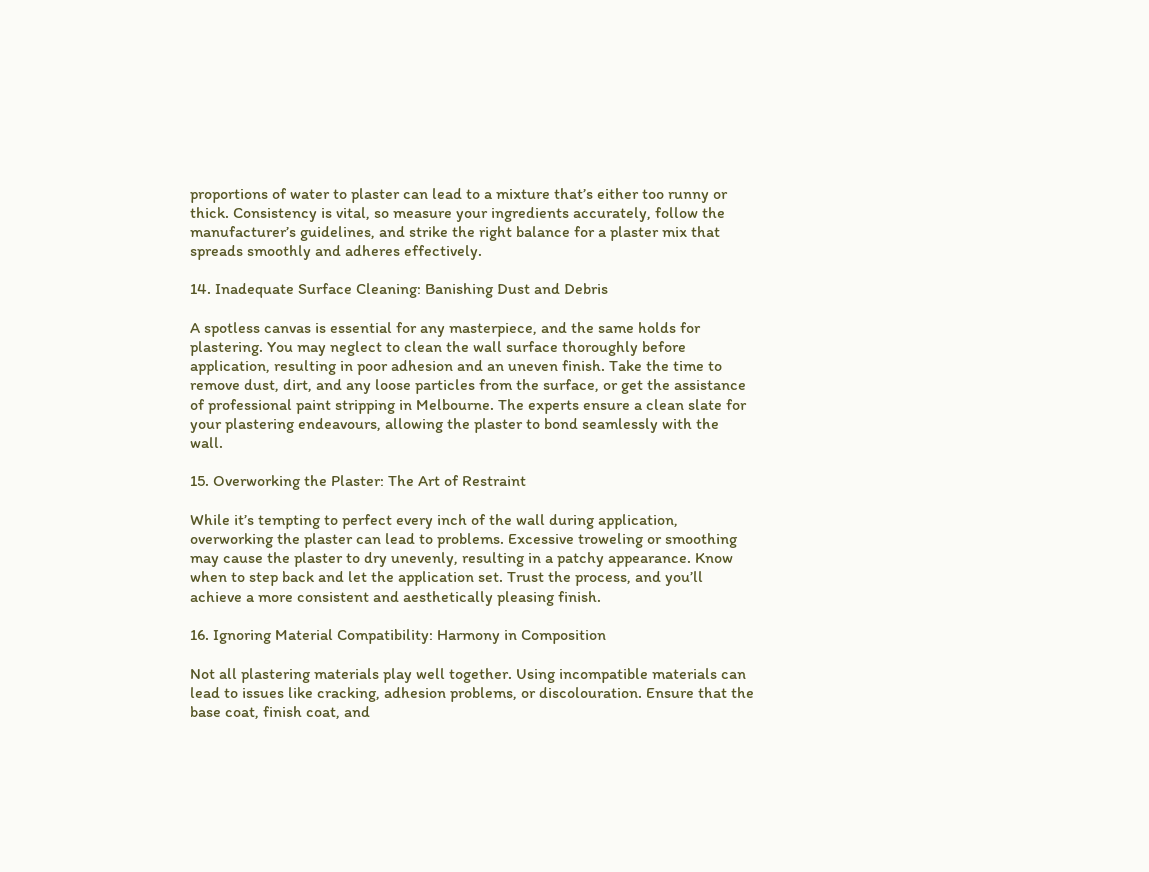proportions of water to plaster can lead to a mixture that’s either too runny or thick. Consistency is vital, so measure your ingredients accurately, follow the manufacturer’s guidelines, and strike the right balance for a plaster mix that spreads smoothly and adheres effectively.

14. Inadequate Surface Cleaning: Banishing Dust and Debris

A spotless canvas is essential for any masterpiece, and the same holds for plastering. You may neglect to clean the wall surface thoroughly before application, resulting in poor adhesion and an uneven finish. Take the time to remove dust, dirt, and any loose particles from the surface, or get the assistance of professional paint stripping in Melbourne. The experts ensure a clean slate for your plastering endeavours, allowing the plaster to bond seamlessly with the wall.

15. Overworking the Plaster: The Art of Restraint

While it’s tempting to perfect every inch of the wall during application, overworking the plaster can lead to problems. Excessive troweling or smoothing may cause the plaster to dry unevenly, resulting in a patchy appearance. Know when to step back and let the application set. Trust the process, and you’ll achieve a more consistent and aesthetically pleasing finish.

16. Ignoring Material Compatibility: Harmony in Composition

Not all plastering materials play well together. Using incompatible materials can lead to issues like cracking, adhesion problems, or discolouration. Ensure that the base coat, finish coat, and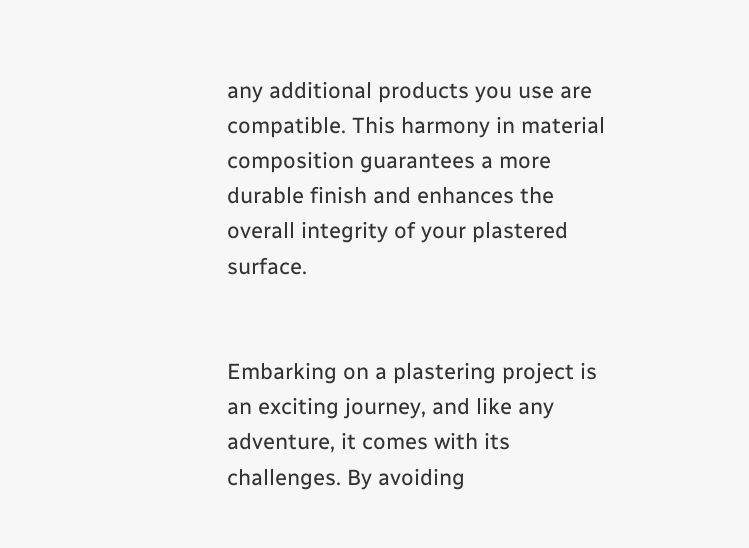any additional products you use are compatible. This harmony in material composition guarantees a more durable finish and enhances the overall integrity of your plastered surface.


Embarking on a plastering project is an exciting journey, and like any adventure, it comes with its challenges. By avoiding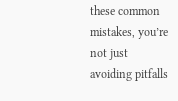these common mistakes, you’re not just avoiding pitfalls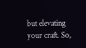but elevating your craft. So,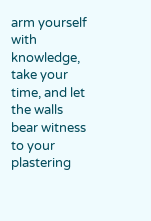arm yourself with knowledge, take your time, and let the walls bear witness to your plastering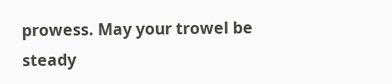prowess. May your trowel be steady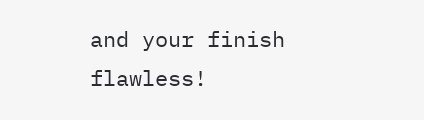and your finish flawless!